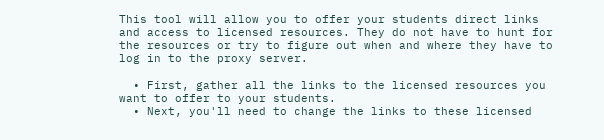This tool will allow you to offer your students direct links  and access to licensed resources. They do not have to hunt for the resources or try to figure out when and where they have to log in to the proxy server.

  • First, gather all the links to the licensed resources you want to offer to your students.
  • Next, you'll need to change the links to these licensed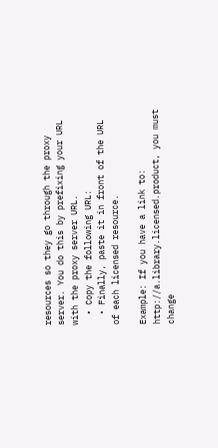resources so they go through the proxy server. You do this by prefixing your URL with the proxy server URL.
  • Copy the following URL:
  • Finally, paste it in front of the URL of each licensed resource.

Example: If you have a link to: http://a.library.licensed.product, you must change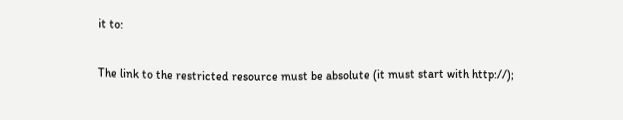it to:

The link to the restricted resource must be absolute (it must start with http://);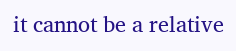it cannot be a relative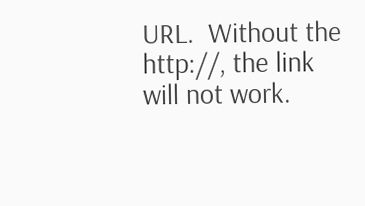URL.  Without the http://, the link will not work.